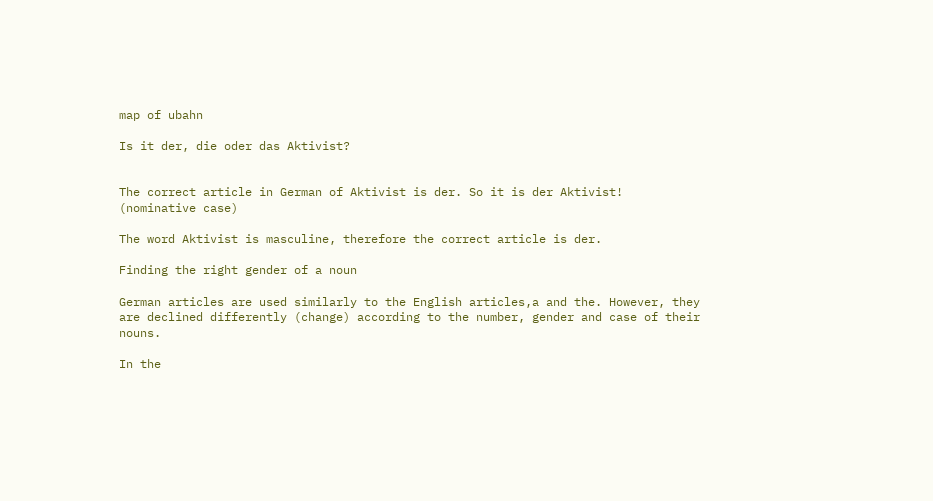map of ubahn

Is it der, die oder das Aktivist?


The correct article in German of Aktivist is der. So it is der Aktivist! (nominative case)

The word Aktivist is masculine, therefore the correct article is der.

Finding the right gender of a noun

German articles are used similarly to the English articles,a and the. However, they are declined differently (change) according to the number, gender and case of their nouns.

In the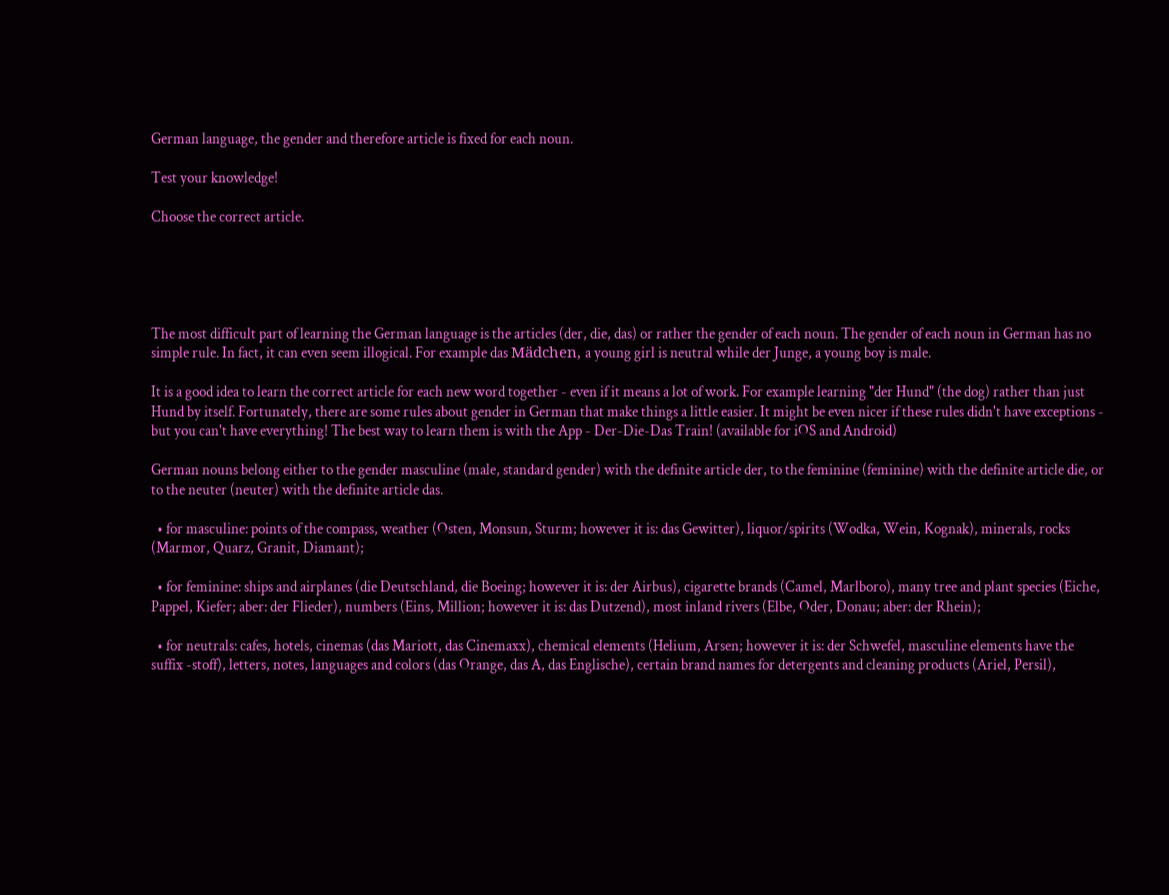German language, the gender and therefore article is fixed for each noun.

Test your knowledge!

Choose the correct article.





The most difficult part of learning the German language is the articles (der, die, das) or rather the gender of each noun. The gender of each noun in German has no simple rule. In fact, it can even seem illogical. For example das Mädchen, a young girl is neutral while der Junge, a young boy is male.

It is a good idea to learn the correct article for each new word together - even if it means a lot of work. For example learning "der Hund" (the dog) rather than just Hund by itself. Fortunately, there are some rules about gender in German that make things a little easier. It might be even nicer if these rules didn't have exceptions - but you can't have everything! The best way to learn them is with the App - Der-Die-Das Train! (available for iOS and Android)

German nouns belong either to the gender masculine (male, standard gender) with the definite article der, to the feminine (feminine) with the definite article die, or to the neuter (neuter) with the definite article das.

  • for masculine: points of the compass, weather (Osten, Monsun, Sturm; however it is: das Gewitter), liquor/spirits (Wodka, Wein, Kognak), minerals, rocks (Marmor, Quarz, Granit, Diamant);

  • for feminine: ships and airplanes (die Deutschland, die Boeing; however it is: der Airbus), cigarette brands (Camel, Marlboro), many tree and plant species (Eiche, Pappel, Kiefer; aber: der Flieder), numbers (Eins, Million; however it is: das Dutzend), most inland rivers (Elbe, Oder, Donau; aber: der Rhein);

  • for neutrals: cafes, hotels, cinemas (das Mariott, das Cinemaxx), chemical elements (Helium, Arsen; however it is: der Schwefel, masculine elements have the suffix -stoff), letters, notes, languages and colors (das Orange, das A, das Englische), certain brand names for detergents and cleaning products (Ariel, Persil),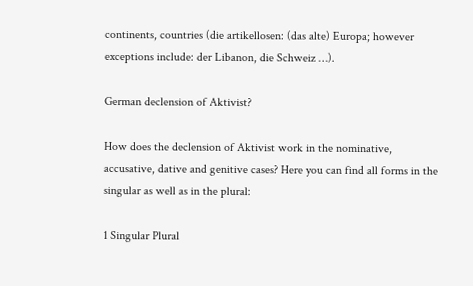continents, countries (die artikellosen: (das alte) Europa; however exceptions include: der Libanon, die Schweiz …).

German declension of Aktivist?

How does the declension of Aktivist work in the nominative, accusative, dative and genitive cases? Here you can find all forms in the singular as well as in the plural:

1 Singular Plural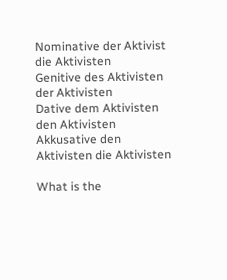Nominative der Aktivist die Aktivisten
Genitive des Aktivisten der Aktivisten
Dative dem Aktivisten den Aktivisten
Akkusative den Aktivisten die Aktivisten

What is the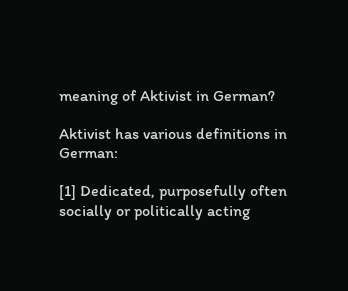meaning of Aktivist in German?

Aktivist has various definitions in German:

[1] Dedicated, purposefully often socially or politically acting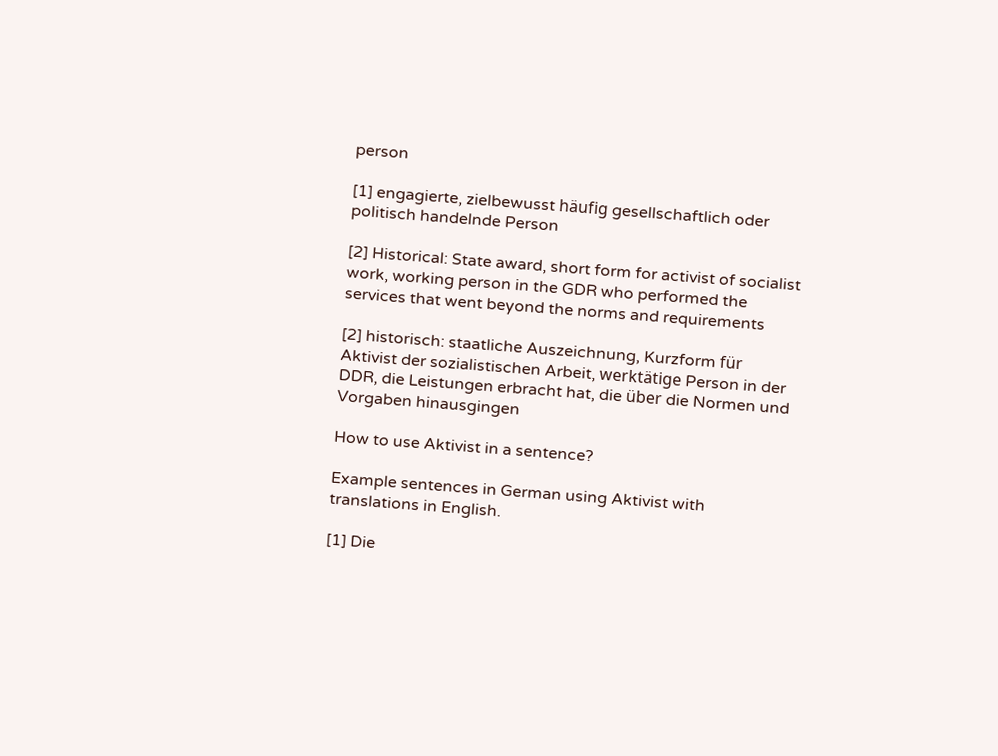person

[1] engagierte, zielbewusst häufig gesellschaftlich oder politisch handelnde Person

[2] Historical: State award, short form for activist of socialist work, working person in the GDR who performed the services that went beyond the norms and requirements

[2] historisch: staatliche Auszeichnung, Kurzform für Aktivist der sozialistischen Arbeit, werktätige Person in der DDR, die Leistungen erbracht hat, die über die Normen und Vorgaben hinausgingen

How to use Aktivist in a sentence?

Example sentences in German using Aktivist with translations in English.

[1] Die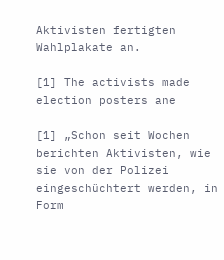Aktivisten fertigten Wahlplakate an.

[1] The activists made election posters ane

[1] „Schon seit Wochen berichten Aktivisten, wie sie von der Polizei eingeschüchtert werden, in Form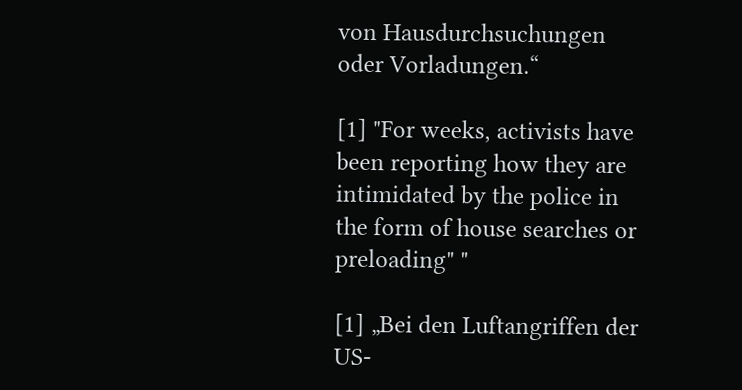von Hausdurchsuchungen oder Vorladungen.“

[1] "For weeks, activists have been reporting how they are intimidated by the police in the form of house searches or preloading" "

[1] „Bei den Luftangriffen der US-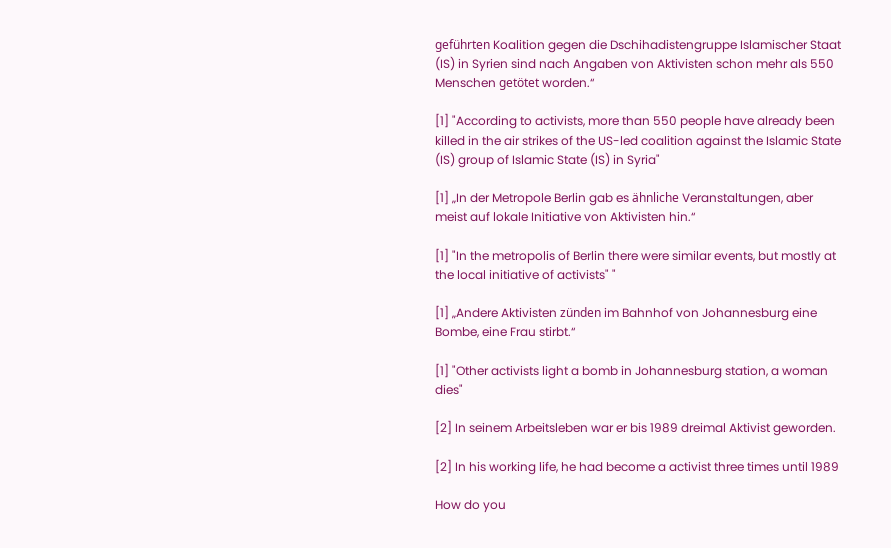geführten Koalition gegen die Dschihadistengruppe Islamischer Staat (IS) in Syrien sind nach Angaben von Aktivisten schon mehr als 550 Menschen getötet worden.“

[1] "According to activists, more than 550 people have already been killed in the air strikes of the US-led coalition against the Islamic State (IS) group of Islamic State (IS) in Syria"

[1] „In der Metropole Berlin gab es ähnliche Veranstaltungen, aber meist auf lokale Initiative von Aktivisten hin.“

[1] "In the metropolis of Berlin there were similar events, but mostly at the local initiative of activists" "

[1] „Andere Aktivisten zünden im Bahnhof von Johannesburg eine Bombe, eine Frau stirbt.“

[1] "Other activists light a bomb in Johannesburg station, a woman dies"

[2] In seinem Arbeitsleben war er bis 1989 dreimal Aktivist geworden.

[2] In his working life, he had become a activist three times until 1989

How do you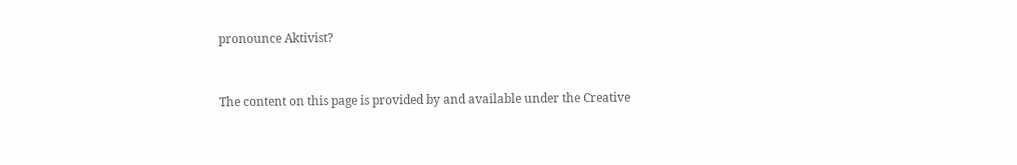pronounce Aktivist?


The content on this page is provided by and available under the Creative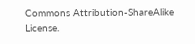Commons Attribution-ShareAlike License.